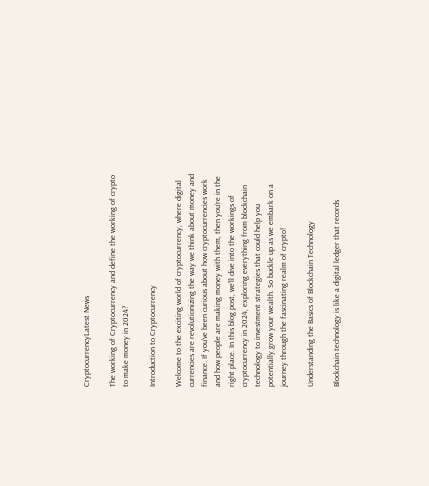CryptocurrencyLatest News

The working of Cryptocurrency and define the working of crypto to make money in 2024?

Introduction to Cryptocurrency

Welcome to the exciting world of cryptocurrency, where digital currencies are revolutionizing the way we think about money and finance. If you’ve been curious about how cryptocurrencies work and how people are making money with them, then you’re in the right place. In this blog post, we’ll dive into the workings of cryptocurrency in 2024, exploring everything from blockchain technology to investment strategies that could help you potentially grow your wealth. So buckle up as we embark on a journey through the fascinating realm of crypto!

Understanding the Basics of Blockchain Technology

Blockchain technology is like a digital ledger that records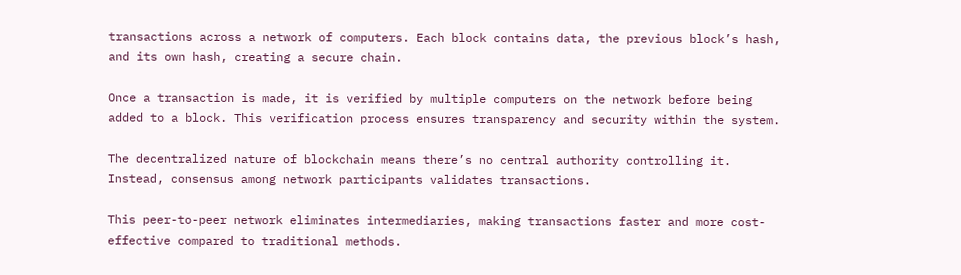transactions across a network of computers. Each block contains data, the previous block’s hash, and its own hash, creating a secure chain.

Once a transaction is made, it is verified by multiple computers on the network before being added to a block. This verification process ensures transparency and security within the system.

The decentralized nature of blockchain means there’s no central authority controlling it. Instead, consensus among network participants validates transactions.

This peer-to-peer network eliminates intermediaries, making transactions faster and more cost-effective compared to traditional methods.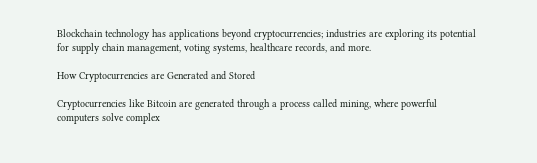Blockchain technology has applications beyond cryptocurrencies; industries are exploring its potential for supply chain management, voting systems, healthcare records, and more.

How Cryptocurrencies are Generated and Stored

Cryptocurrencies like Bitcoin are generated through a process called mining, where powerful computers solve complex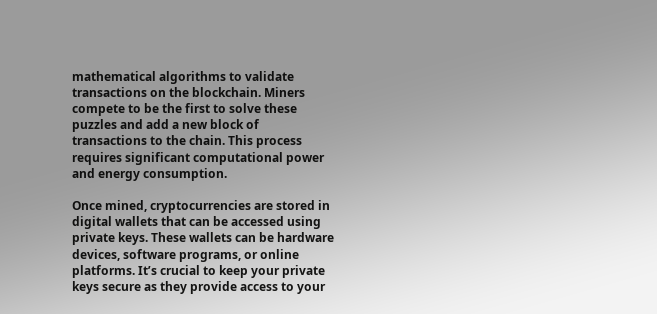mathematical algorithms to validate transactions on the blockchain. Miners compete to be the first to solve these puzzles and add a new block of transactions to the chain. This process requires significant computational power and energy consumption.

Once mined, cryptocurrencies are stored in digital wallets that can be accessed using private keys. These wallets can be hardware devices, software programs, or online platforms. It’s crucial to keep your private keys secure as they provide access to your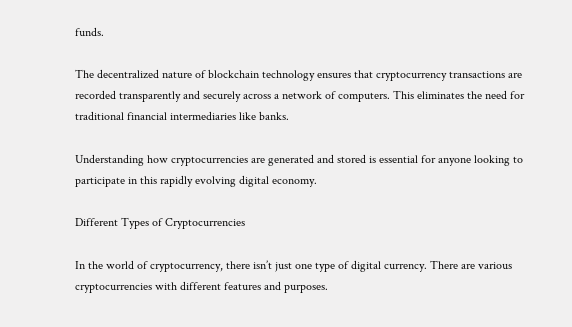funds.

The decentralized nature of blockchain technology ensures that cryptocurrency transactions are recorded transparently and securely across a network of computers. This eliminates the need for traditional financial intermediaries like banks.

Understanding how cryptocurrencies are generated and stored is essential for anyone looking to participate in this rapidly evolving digital economy.

Different Types of Cryptocurrencies

In the world of cryptocurrency, there isn’t just one type of digital currency. There are various cryptocurrencies with different features and purposes.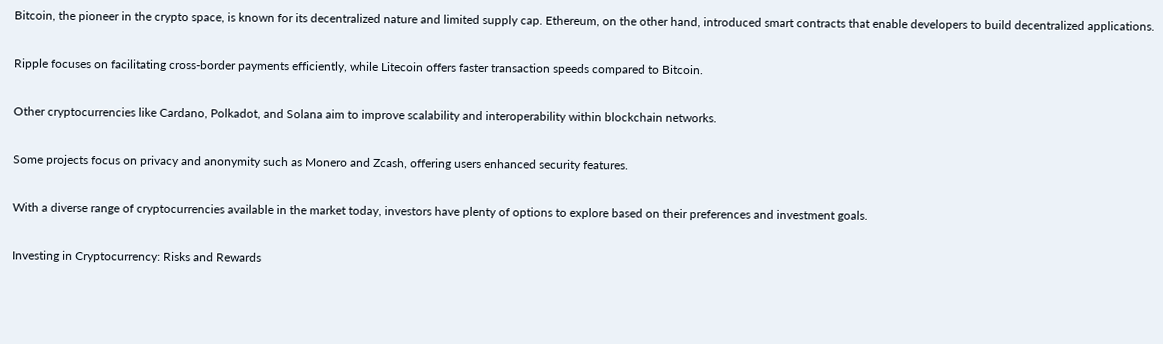Bitcoin, the pioneer in the crypto space, is known for its decentralized nature and limited supply cap. Ethereum, on the other hand, introduced smart contracts that enable developers to build decentralized applications.

Ripple focuses on facilitating cross-border payments efficiently, while Litecoin offers faster transaction speeds compared to Bitcoin.

Other cryptocurrencies like Cardano, Polkadot, and Solana aim to improve scalability and interoperability within blockchain networks.

Some projects focus on privacy and anonymity such as Monero and Zcash, offering users enhanced security features.

With a diverse range of cryptocurrencies available in the market today, investors have plenty of options to explore based on their preferences and investment goals.

Investing in Cryptocurrency: Risks and Rewards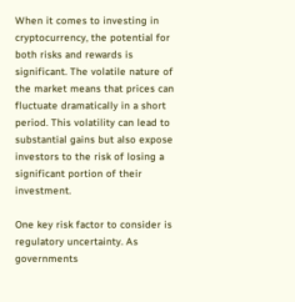When it comes to investing in cryptocurrency, the potential for both risks and rewards is significant. The volatile nature of the market means that prices can fluctuate dramatically in a short period. This volatility can lead to substantial gains but also expose investors to the risk of losing a significant portion of their investment.

One key risk factor to consider is regulatory uncertainty. As governments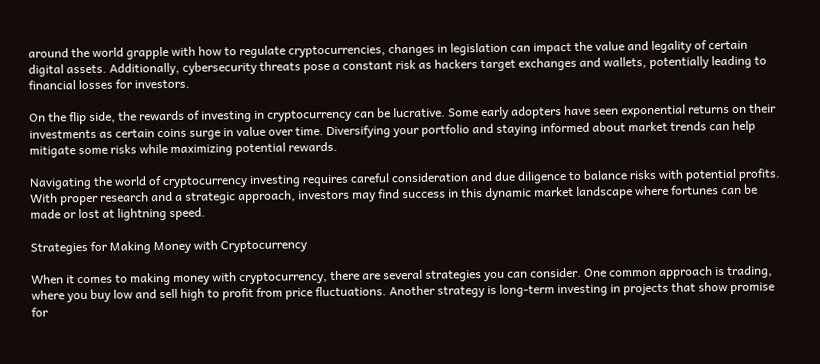around the world grapple with how to regulate cryptocurrencies, changes in legislation can impact the value and legality of certain digital assets. Additionally, cybersecurity threats pose a constant risk as hackers target exchanges and wallets, potentially leading to financial losses for investors.

On the flip side, the rewards of investing in cryptocurrency can be lucrative. Some early adopters have seen exponential returns on their investments as certain coins surge in value over time. Diversifying your portfolio and staying informed about market trends can help mitigate some risks while maximizing potential rewards.

Navigating the world of cryptocurrency investing requires careful consideration and due diligence to balance risks with potential profits. With proper research and a strategic approach, investors may find success in this dynamic market landscape where fortunes can be made or lost at lightning speed.

Strategies for Making Money with Cryptocurrency

When it comes to making money with cryptocurrency, there are several strategies you can consider. One common approach is trading, where you buy low and sell high to profit from price fluctuations. Another strategy is long-term investing in projects that show promise for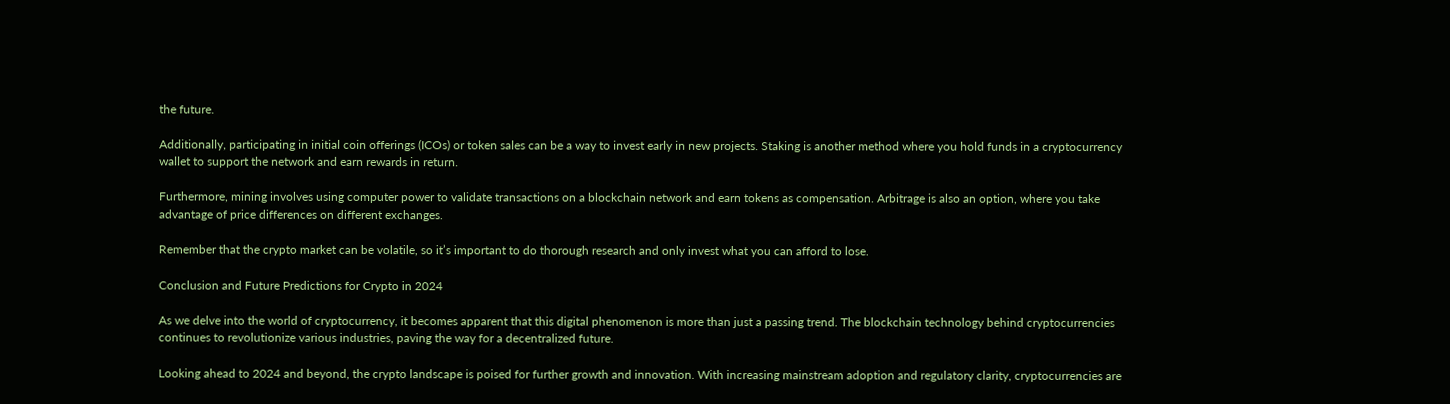the future.

Additionally, participating in initial coin offerings (ICOs) or token sales can be a way to invest early in new projects. Staking is another method where you hold funds in a cryptocurrency wallet to support the network and earn rewards in return.

Furthermore, mining involves using computer power to validate transactions on a blockchain network and earn tokens as compensation. Arbitrage is also an option, where you take advantage of price differences on different exchanges.

Remember that the crypto market can be volatile, so it’s important to do thorough research and only invest what you can afford to lose.

Conclusion and Future Predictions for Crypto in 2024

As we delve into the world of cryptocurrency, it becomes apparent that this digital phenomenon is more than just a passing trend. The blockchain technology behind cryptocurrencies continues to revolutionize various industries, paving the way for a decentralized future.

Looking ahead to 2024 and beyond, the crypto landscape is poised for further growth and innovation. With increasing mainstream adoption and regulatory clarity, cryptocurrencies are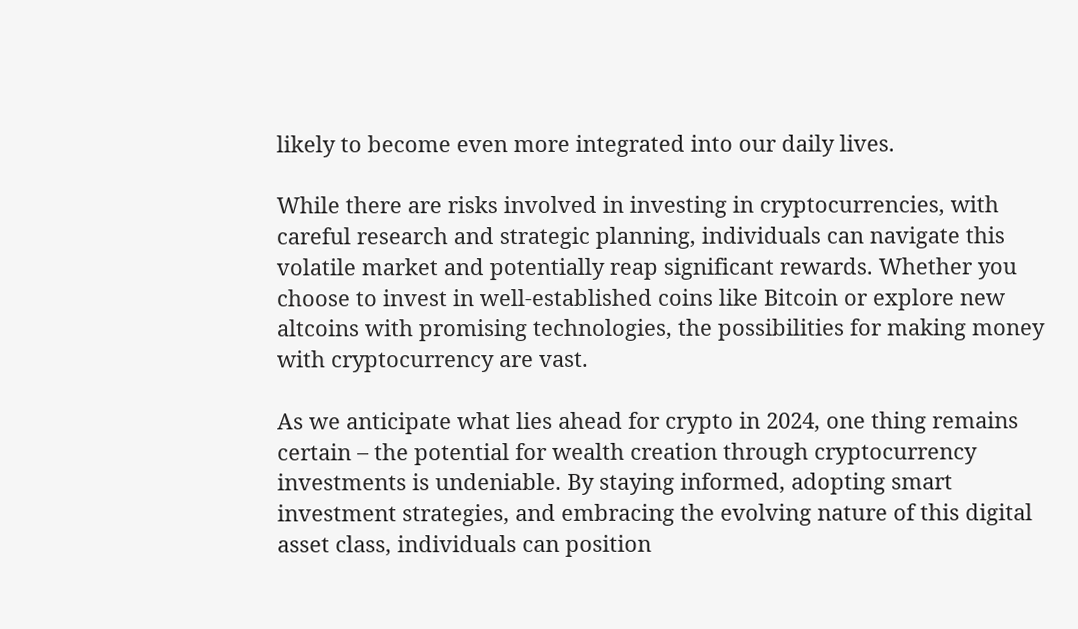likely to become even more integrated into our daily lives.

While there are risks involved in investing in cryptocurrencies, with careful research and strategic planning, individuals can navigate this volatile market and potentially reap significant rewards. Whether you choose to invest in well-established coins like Bitcoin or explore new altcoins with promising technologies, the possibilities for making money with cryptocurrency are vast.

As we anticipate what lies ahead for crypto in 2024, one thing remains certain – the potential for wealth creation through cryptocurrency investments is undeniable. By staying informed, adopting smart investment strategies, and embracing the evolving nature of this digital asset class, individuals can position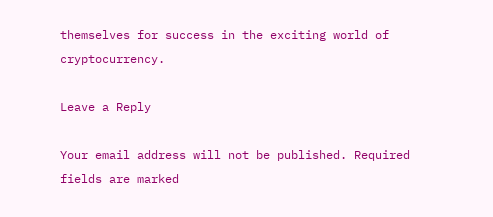themselves for success in the exciting world of cryptocurrency.

Leave a Reply

Your email address will not be published. Required fields are marked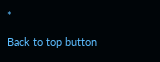*

Back to top button